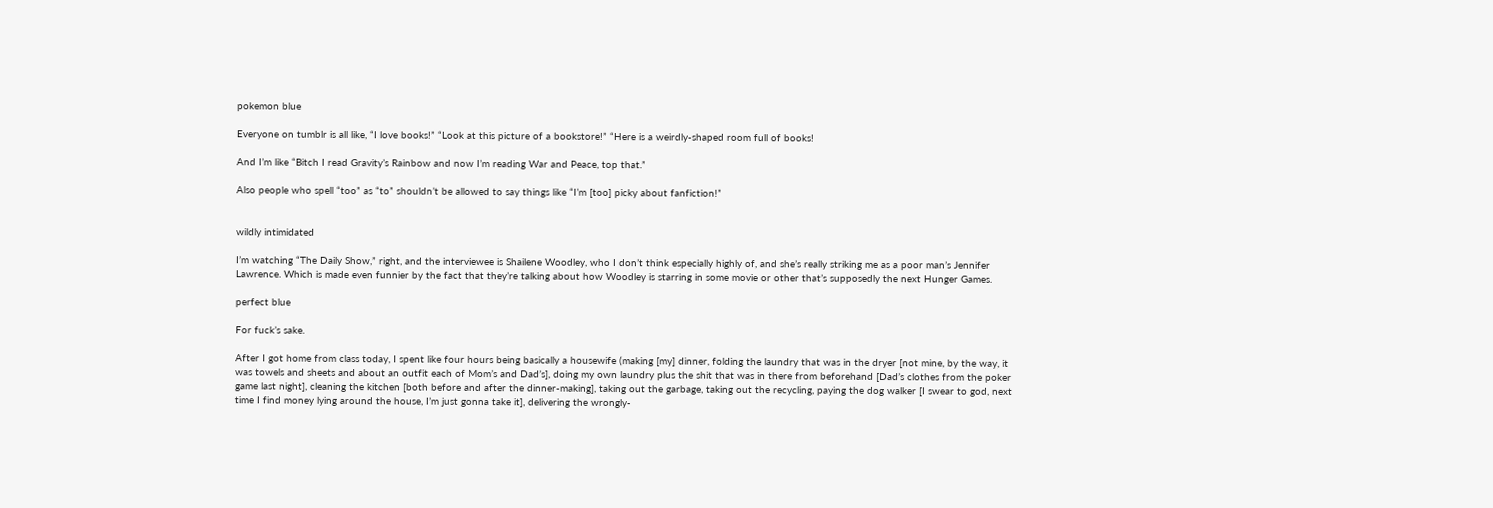pokemon blue

Everyone on tumblr is all like, “I love books!” “Look at this picture of a bookstore!” “Here is a weirdly-shaped room full of books!

And I’m like “Bitch I read Gravity’s Rainbow and now I’m reading War and Peace, top that.”

Also people who spell “too” as “to” shouldn’t be allowed to say things like “I’m [too] picky about fanfiction!”


wildly intimidated

I’m watching “The Daily Show,” right, and the interviewee is Shailene Woodley, who I don’t think especially highly of, and she’s really striking me as a poor man’s Jennifer Lawrence. Which is made even funnier by the fact that they’re talking about how Woodley is starring in some movie or other that’s supposedly the next Hunger Games.

perfect blue

For fuck’s sake.

After I got home from class today, I spent like four hours being basically a housewife (making [my] dinner, folding the laundry that was in the dryer [not mine, by the way, it was towels and sheets and about an outfit each of Mom’s and Dad’s], doing my own laundry plus the shit that was in there from beforehand [Dad’s clothes from the poker game last night], cleaning the kitchen [both before and after the dinner-making], taking out the garbage, taking out the recycling, paying the dog walker [I swear to god, next time I find money lying around the house, I’m just gonna take it], delivering the wrongly-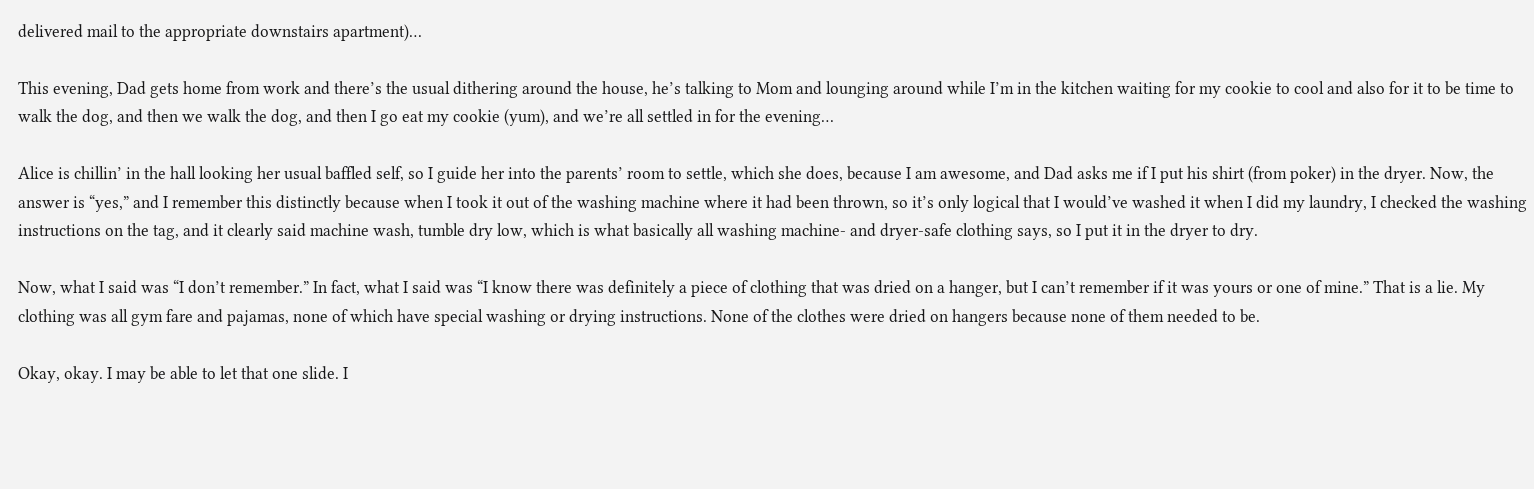delivered mail to the appropriate downstairs apartment)…

This evening, Dad gets home from work and there’s the usual dithering around the house, he’s talking to Mom and lounging around while I’m in the kitchen waiting for my cookie to cool and also for it to be time to walk the dog, and then we walk the dog, and then I go eat my cookie (yum), and we’re all settled in for the evening…

Alice is chillin’ in the hall looking her usual baffled self, so I guide her into the parents’ room to settle, which she does, because I am awesome, and Dad asks me if I put his shirt (from poker) in the dryer. Now, the answer is “yes,” and I remember this distinctly because when I took it out of the washing machine where it had been thrown, so it’s only logical that I would’ve washed it when I did my laundry, I checked the washing instructions on the tag, and it clearly said machine wash, tumble dry low, which is what basically all washing machine- and dryer-safe clothing says, so I put it in the dryer to dry.

Now, what I said was “I don’t remember.” In fact, what I said was “I know there was definitely a piece of clothing that was dried on a hanger, but I can’t remember if it was yours or one of mine.” That is a lie. My clothing was all gym fare and pajamas, none of which have special washing or drying instructions. None of the clothes were dried on hangers because none of them needed to be.

Okay, okay. I may be able to let that one slide. I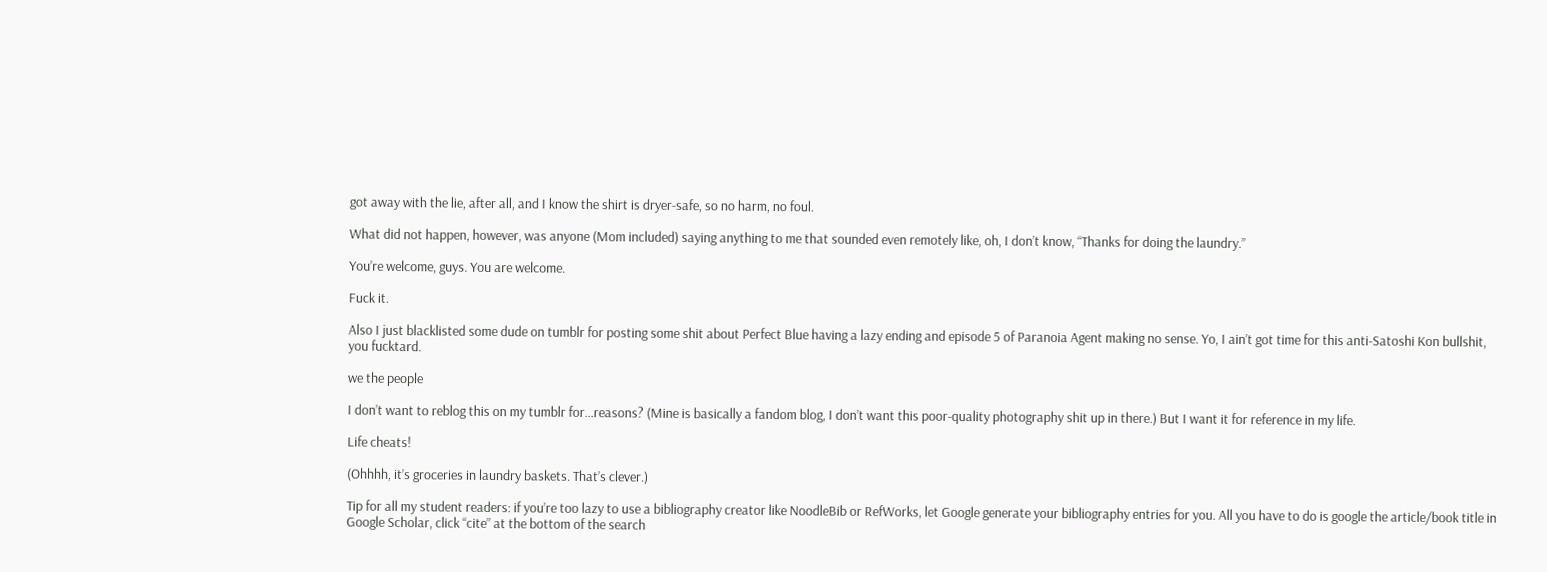got away with the lie, after all, and I know the shirt is dryer-safe, so no harm, no foul.

What did not happen, however, was anyone (Mom included) saying anything to me that sounded even remotely like, oh, I don’t know, “Thanks for doing the laundry.”

You’re welcome, guys. You are welcome.

Fuck it.

Also I just blacklisted some dude on tumblr for posting some shit about Perfect Blue having a lazy ending and episode 5 of Paranoia Agent making no sense. Yo, I ain’t got time for this anti-Satoshi Kon bullshit, you fucktard.

we the people

I don’t want to reblog this on my tumblr for…reasons? (Mine is basically a fandom blog, I don’t want this poor-quality photography shit up in there.) But I want it for reference in my life.

Life cheats!

(Ohhhh, it’s groceries in laundry baskets. That’s clever.)

Tip for all my student readers: if you’re too lazy to use a bibliography creator like NoodleBib or RefWorks, let Google generate your bibliography entries for you. All you have to do is google the article/book title in Google Scholar, click “cite” at the bottom of the search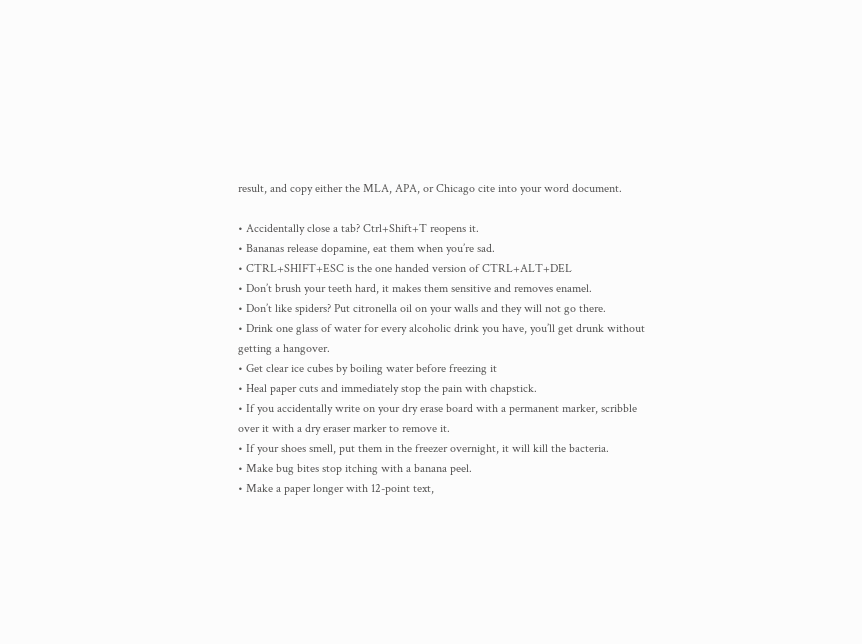result, and copy either the MLA, APA, or Chicago cite into your word document.

• Accidentally close a tab? Ctrl+Shift+T reopens it.
• Bananas release dopamine, eat them when you’re sad.
• CTRL+SHIFT+ESC is the one handed version of CTRL+ALT+DEL
• Don’t brush your teeth hard, it makes them sensitive and removes enamel.
• Don’t like spiders? Put citronella oil on your walls and they will not go there.
• Drink one glass of water for every alcoholic drink you have, you’ll get drunk without getting a hangover.
• Get clear ice cubes by boiling water before freezing it
• Heal paper cuts and immediately stop the pain with chapstick.
• If you accidentally write on your dry erase board with a permanent marker, scribble over it with a dry eraser marker to remove it.
• If your shoes smell, put them in the freezer overnight, it will kill the bacteria.
• Make bug bites stop itching with a banana peel.
• Make a paper longer with 12-point text,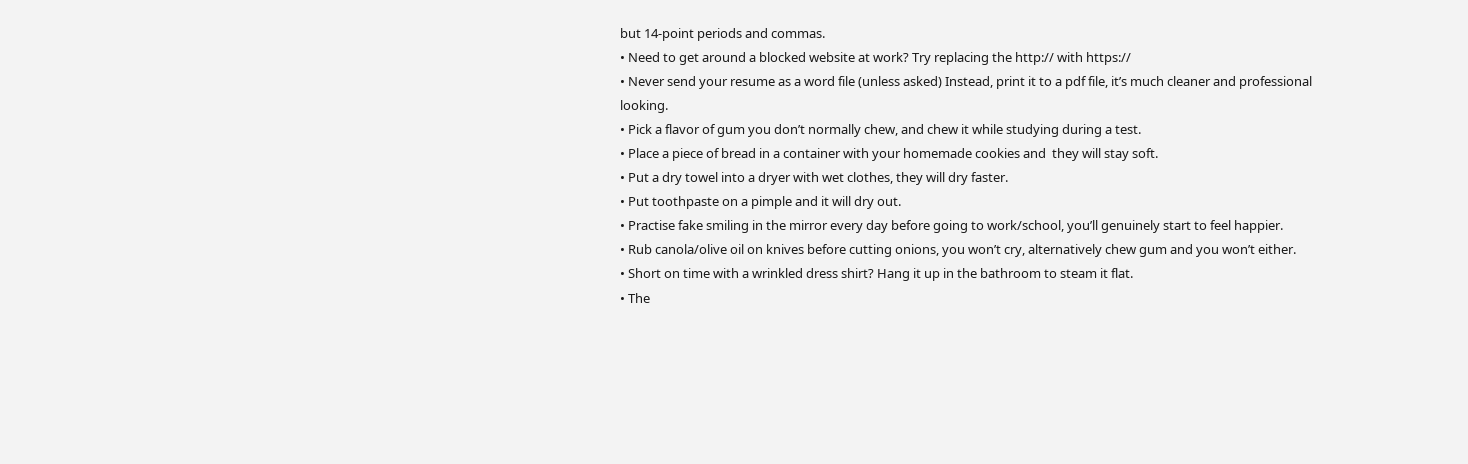but 14-point periods and commas.
• Need to get around a blocked website at work? Try replacing the http:// with https://
• Never send your resume as a word file (unless asked) Instead, print it to a pdf file, it’s much cleaner and professional looking.
• Pick a flavor of gum you don’t normally chew, and chew it while studying during a test.
• Place a piece of bread in a container with your homemade cookies and  they will stay soft.
• Put a dry towel into a dryer with wet clothes, they will dry faster.
• Put toothpaste on a pimple and it will dry out.
• Practise fake smiling in the mirror every day before going to work/school, you’ll genuinely start to feel happier.
• Rub canola/olive oil on knives before cutting onions, you won’t cry, alternatively chew gum and you won’t either.
• Short on time with a wrinkled dress shirt? Hang it up in the bathroom to steam it flat.
• The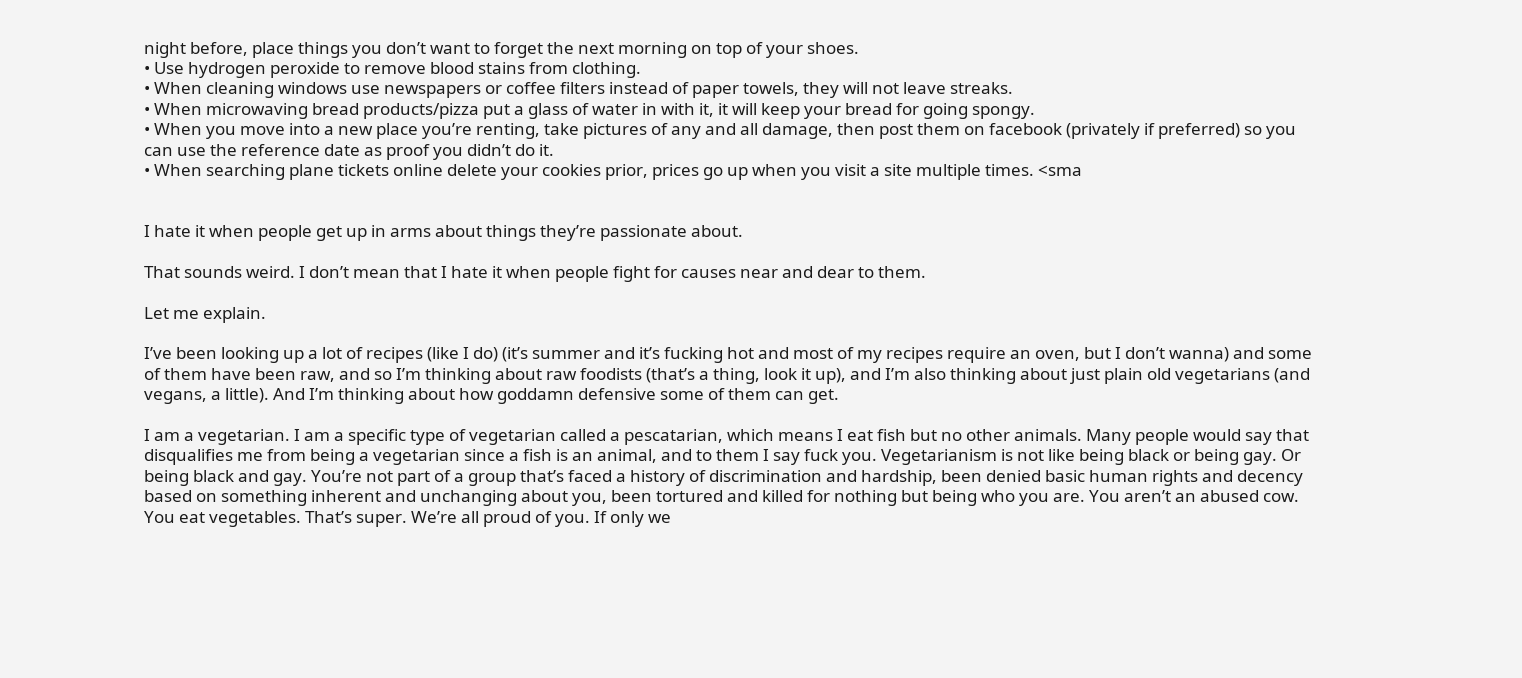night before, place things you don’t want to forget the next morning on top of your shoes.
• Use hydrogen peroxide to remove blood stains from clothing.
• When cleaning windows use newspapers or coffee filters instead of paper towels, they will not leave streaks.
• When microwaving bread products/pizza put a glass of water in with it, it will keep your bread for going spongy.
• When you move into a new place you’re renting, take pictures of any and all damage, then post them on facebook (privately if preferred) so you can use the reference date as proof you didn’t do it.
• When searching plane tickets online delete your cookies prior, prices go up when you visit a site multiple times. <sma


I hate it when people get up in arms about things they’re passionate about.

That sounds weird. I don’t mean that I hate it when people fight for causes near and dear to them.

Let me explain.

I’ve been looking up a lot of recipes (like I do) (it’s summer and it’s fucking hot and most of my recipes require an oven, but I don’t wanna) and some of them have been raw, and so I’m thinking about raw foodists (that’s a thing, look it up), and I’m also thinking about just plain old vegetarians (and vegans, a little). And I’m thinking about how goddamn defensive some of them can get.

I am a vegetarian. I am a specific type of vegetarian called a pescatarian, which means I eat fish but no other animals. Many people would say that disqualifies me from being a vegetarian since a fish is an animal, and to them I say fuck you. Vegetarianism is not like being black or being gay. Or being black and gay. You’re not part of a group that’s faced a history of discrimination and hardship, been denied basic human rights and decency based on something inherent and unchanging about you, been tortured and killed for nothing but being who you are. You aren’t an abused cow. You eat vegetables. That’s super. We’re all proud of you. If only we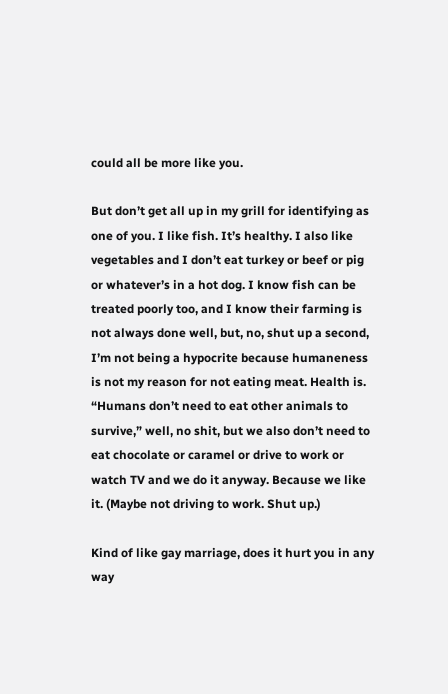could all be more like you.

But don’t get all up in my grill for identifying as one of you. I like fish. It’s healthy. I also like vegetables and I don’t eat turkey or beef or pig or whatever’s in a hot dog. I know fish can be treated poorly too, and I know their farming is not always done well, but, no, shut up a second, I’m not being a hypocrite because humaneness is not my reason for not eating meat. Health is. “Humans don’t need to eat other animals to survive,” well, no shit, but we also don’t need to eat chocolate or caramel or drive to work or watch TV and we do it anyway. Because we like it. (Maybe not driving to work. Shut up.)

Kind of like gay marriage, does it hurt you in any way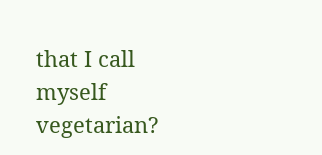that I call myself vegetarian?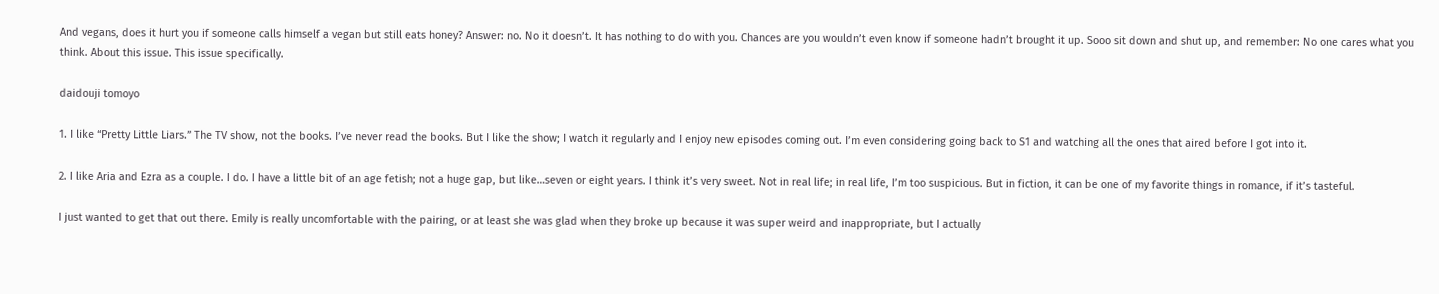And vegans, does it hurt you if someone calls himself a vegan but still eats honey? Answer: no. No it doesn’t. It has nothing to do with you. Chances are you wouldn’t even know if someone hadn’t brought it up. Sooo sit down and shut up, and remember: No one cares what you think. About this issue. This issue specifically.

daidouji tomoyo

1. I like “Pretty Little Liars.” The TV show, not the books. I’ve never read the books. But I like the show; I watch it regularly and I enjoy new episodes coming out. I’m even considering going back to S1 and watching all the ones that aired before I got into it.

2. I like Aria and Ezra as a couple. I do. I have a little bit of an age fetish; not a huge gap, but like…seven or eight years. I think it’s very sweet. Not in real life; in real life, I’m too suspicious. But in fiction, it can be one of my favorite things in romance, if it’s tasteful.

I just wanted to get that out there. Emily is really uncomfortable with the pairing, or at least she was glad when they broke up because it was super weird and inappropriate, but I actually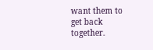want them to get back together.